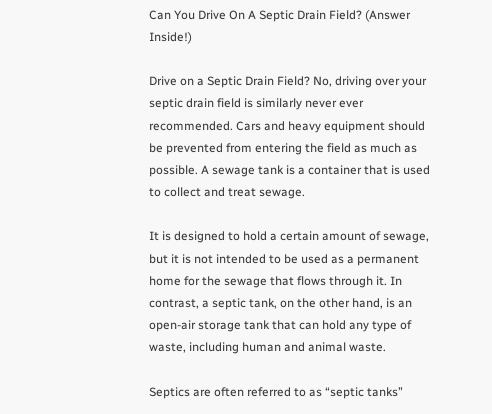Can You Drive On A Septic Drain Field? (Answer Inside!)

Drive on a Septic Drain Field? No, driving over your septic drain field is similarly never ever recommended. Cars and heavy equipment should be prevented from entering the field as much as possible. A sewage tank is a container that is used to collect and treat sewage.

It is designed to hold a certain amount of sewage, but it is not intended to be used as a permanent home for the sewage that flows through it. In contrast, a septic tank, on the other hand, is an open-air storage tank that can hold any type of waste, including human and animal waste.

Septics are often referred to as “septic tanks”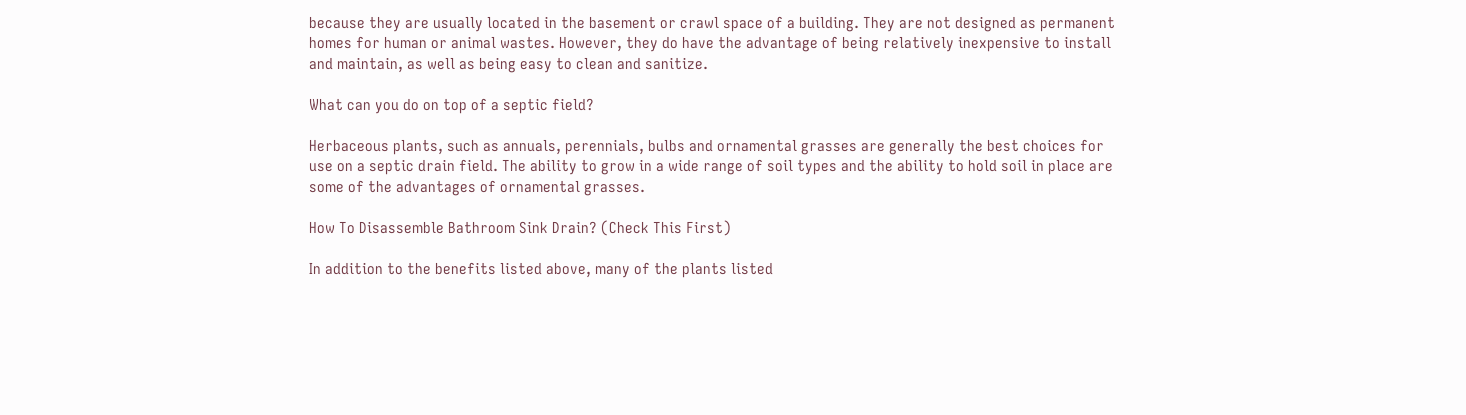because they are usually located in the basement or crawl space of a building. They are not designed as permanent homes for human or animal wastes. However, they do have the advantage of being relatively inexpensive to install and maintain, as well as being easy to clean and sanitize.

What can you do on top of a septic field?

Herbaceous plants, such as annuals, perennials, bulbs and ornamental grasses are generally the best choices for use on a septic drain field. The ability to grow in a wide range of soil types and the ability to hold soil in place are some of the advantages of ornamental grasses.

How To Disassemble Bathroom Sink Drain? (Check This First)

In addition to the benefits listed above, many of the plants listed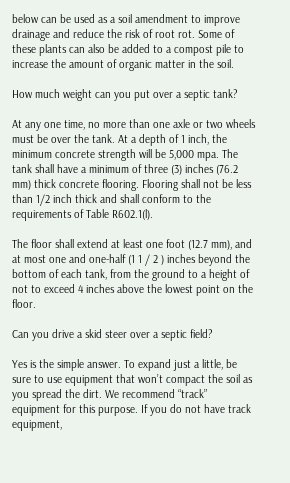below can be used as a soil amendment to improve drainage and reduce the risk of root rot. Some of these plants can also be added to a compost pile to increase the amount of organic matter in the soil.

How much weight can you put over a septic tank?

At any one time, no more than one axle or two wheels must be over the tank. At a depth of 1 inch, the minimum concrete strength will be 5,000 mpa. The tank shall have a minimum of three (3) inches (76.2 mm) thick concrete flooring. Flooring shall not be less than 1/2 inch thick and shall conform to the requirements of Table R602.1(l).

The floor shall extend at least one foot (12.7 mm), and at most one and one-half (1 1 / 2 ) inches beyond the bottom of each tank, from the ground to a height of not to exceed 4 inches above the lowest point on the floor.

Can you drive a skid steer over a septic field?

Yes is the simple answer. To expand just a little, be sure to use equipment that won’t compact the soil as you spread the dirt. We recommend “track” equipment for this purpose. If you do not have track equipment,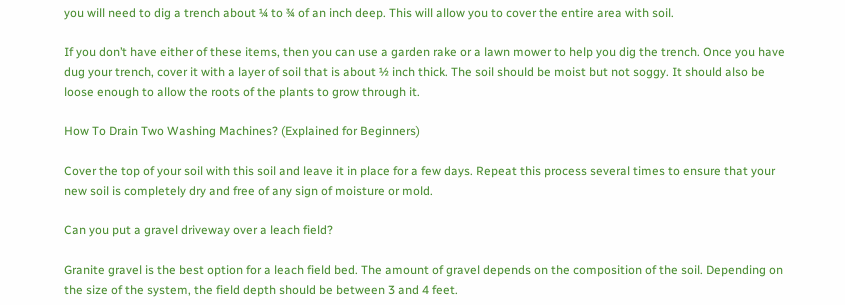you will need to dig a trench about ¼ to ¾ of an inch deep. This will allow you to cover the entire area with soil.

If you don’t have either of these items, then you can use a garden rake or a lawn mower to help you dig the trench. Once you have dug your trench, cover it with a layer of soil that is about ½ inch thick. The soil should be moist but not soggy. It should also be loose enough to allow the roots of the plants to grow through it.

How To Drain Two Washing Machines? (Explained for Beginners)

Cover the top of your soil with this soil and leave it in place for a few days. Repeat this process several times to ensure that your new soil is completely dry and free of any sign of moisture or mold.

Can you put a gravel driveway over a leach field?

Granite gravel is the best option for a leach field bed. The amount of gravel depends on the composition of the soil. Depending on the size of the system, the field depth should be between 3 and 4 feet.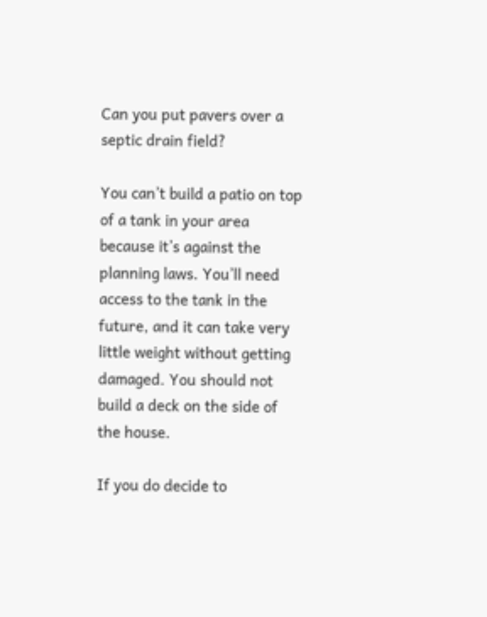Can you put pavers over a septic drain field?

You can’t build a patio on top of a tank in your area because it’s against the planning laws. You’ll need access to the tank in the future, and it can take very little weight without getting damaged. You should not build a deck on the side of the house.

If you do decide to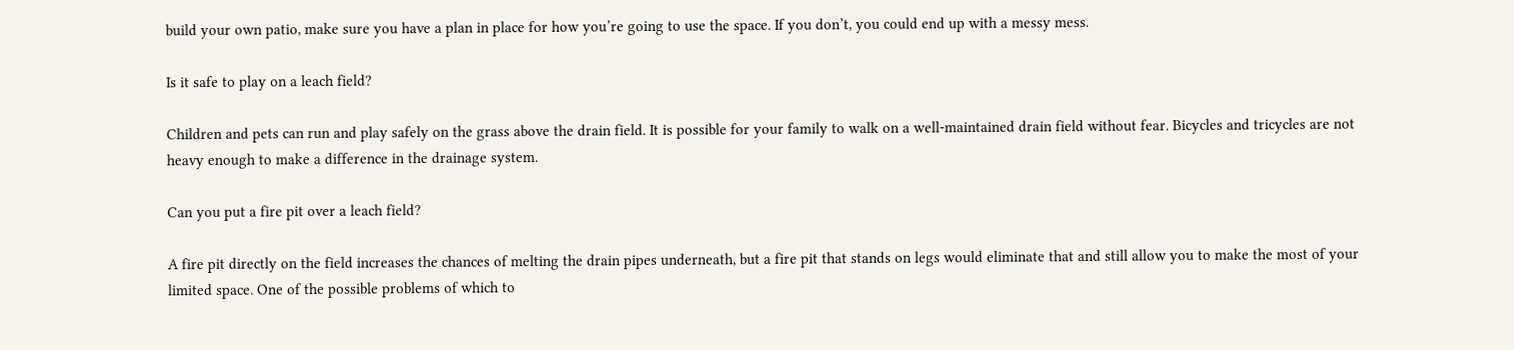build your own patio, make sure you have a plan in place for how you’re going to use the space. If you don’t, you could end up with a messy mess.

Is it safe to play on a leach field?

Children and pets can run and play safely on the grass above the drain field. It is possible for your family to walk on a well-maintained drain field without fear. Bicycles and tricycles are not heavy enough to make a difference in the drainage system.

Can you put a fire pit over a leach field?

A fire pit directly on the field increases the chances of melting the drain pipes underneath, but a fire pit that stands on legs would eliminate that and still allow you to make the most of your limited space. One of the possible problems of which to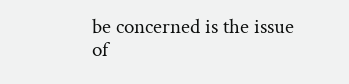be concerned is the issue of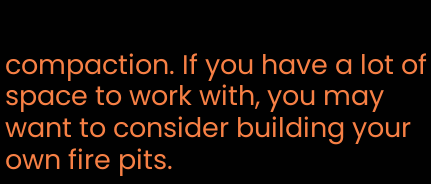compaction. If you have a lot of space to work with, you may want to consider building your own fire pits.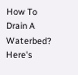How To Drain A Waterbed? Here's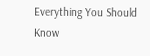Everything You Should Know